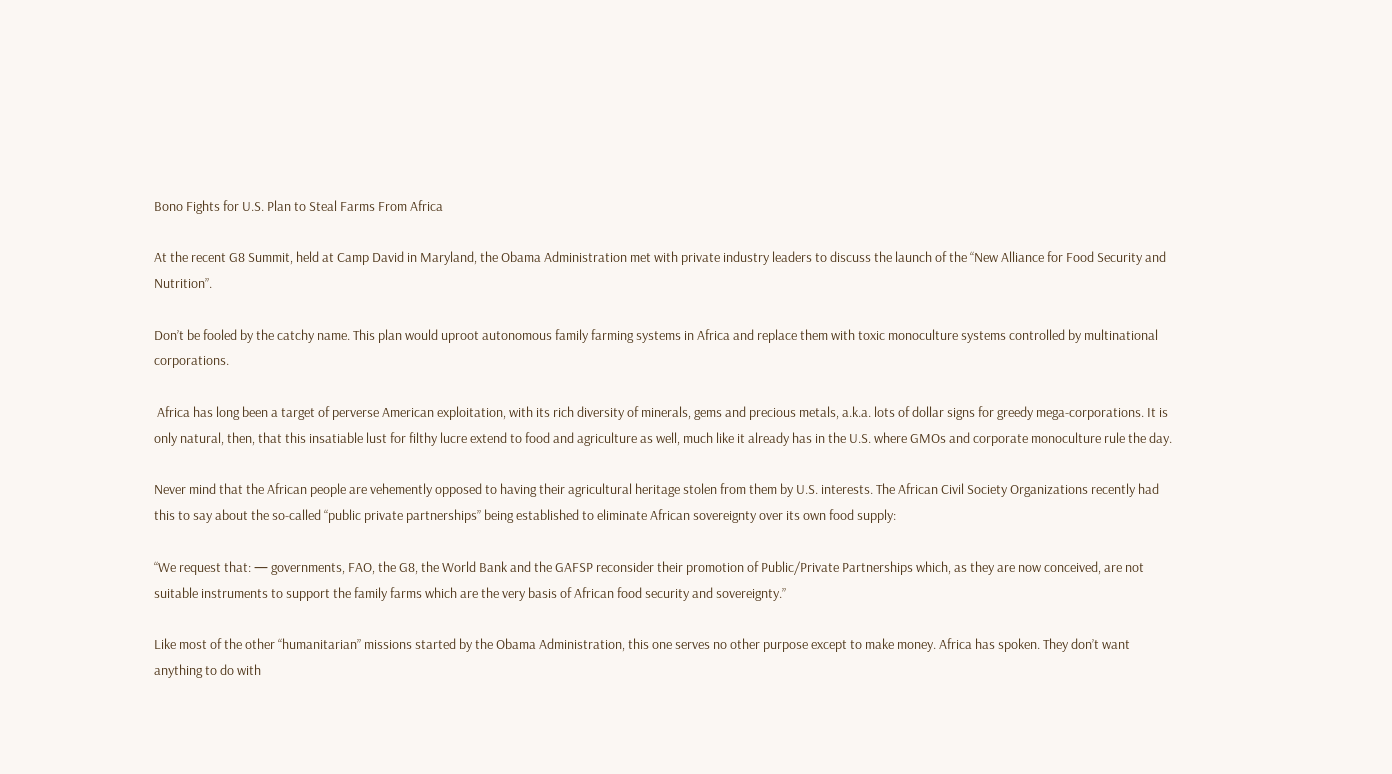Bono Fights for U.S. Plan to Steal Farms From Africa

At the recent G8 Summit, held at Camp David in Maryland, the Obama Administration met with private industry leaders to discuss the launch of the “New Alliance for Food Security and Nutrition”.

Don’t be fooled by the catchy name. This plan would uproot autonomous family farming systems in Africa and replace them with toxic monoculture systems controlled by multinational corporations.

 Africa has long been a target of perverse American exploitation, with its rich diversity of minerals, gems and precious metals, a.k.a. lots of dollar signs for greedy mega-corporations. It is only natural, then, that this insatiable lust for filthy lucre extend to food and agriculture as well, much like it already has in the U.S. where GMOs and corporate monoculture rule the day.

Never mind that the African people are vehemently opposed to having their agricultural heritage stolen from them by U.S. interests. The African Civil Society Organizations recently had this to say about the so-called “public private partnerships” being established to eliminate African sovereignty over its own food supply:

“We request that: — governments, FAO, the G8, the World Bank and the GAFSP reconsider their promotion of Public/Private Partnerships which, as they are now conceived, are not suitable instruments to support the family farms which are the very basis of African food security and sovereignty.”

Like most of the other “humanitarian” missions started by the Obama Administration, this one serves no other purpose except to make money. Africa has spoken. They don’t want anything to do with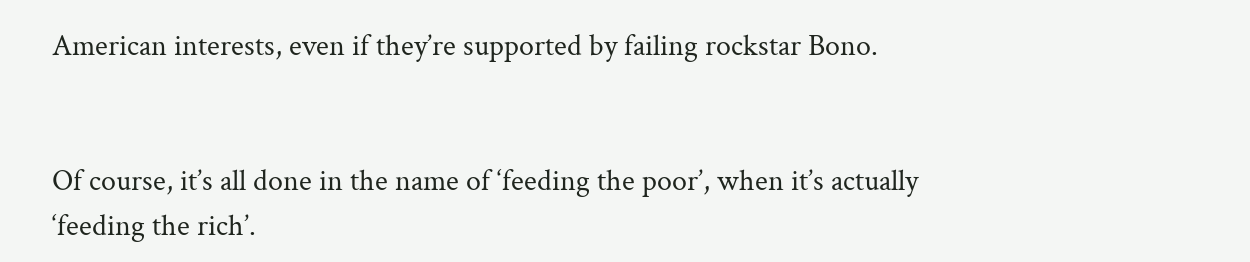American interests, even if they’re supported by failing rockstar Bono.


Of course, it’s all done in the name of ‘feeding the poor’, when it’s actually ‘feeding the rich’.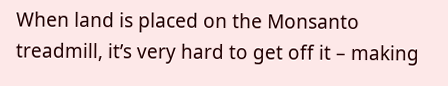When land is placed on the Monsanto treadmill, it’s very hard to get off it – making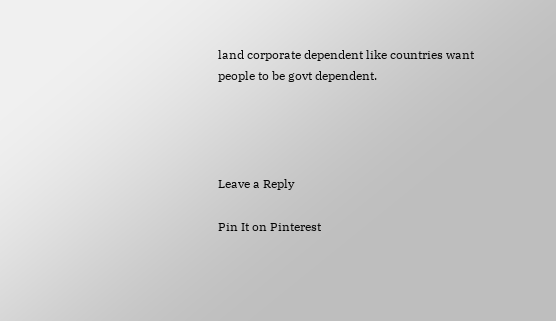land corporate dependent like countries want people to be govt dependent.




Leave a Reply

Pin It on Pinterest